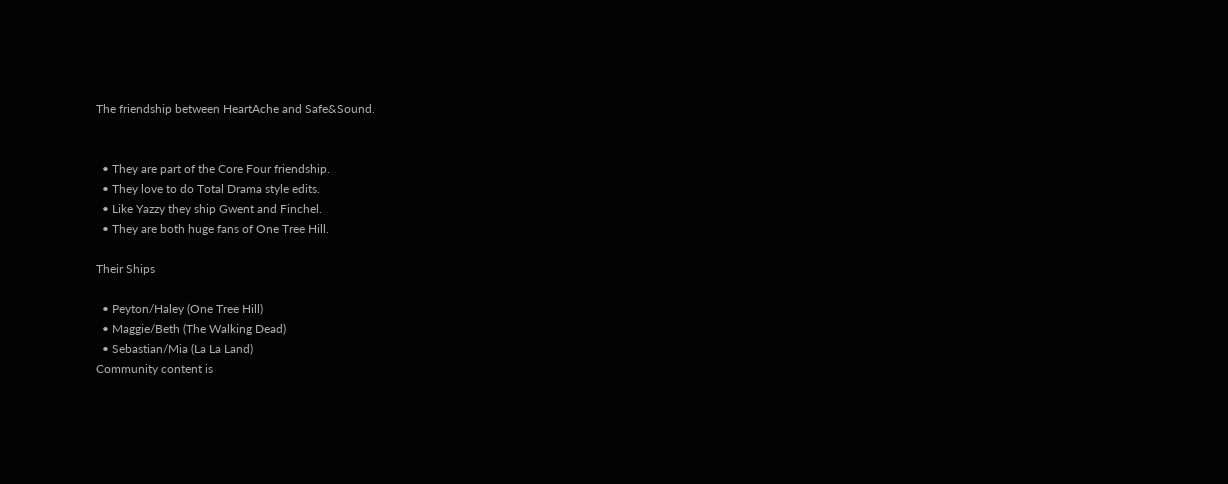The friendship between HeartAche and Safe&Sound.


  • They are part of the Core Four friendship.
  • They love to do Total Drama style edits.
  • Like Yazzy they ship Gwent and Finchel.
  • They are both huge fans of One Tree Hill.

Their Ships

  • Peyton/Haley (One Tree Hill)
  • Maggie/Beth (The Walking Dead)
  • Sebastian/Mia (La La Land)
Community content is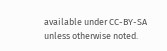available under CC-BY-SA unless otherwise noted.